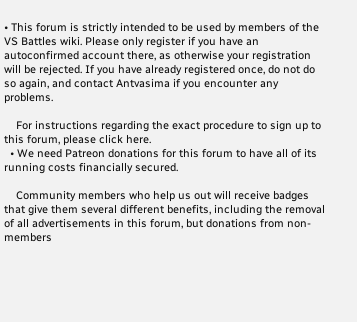• This forum is strictly intended to be used by members of the VS Battles wiki. Please only register if you have an autoconfirmed account there, as otherwise your registration will be rejected. If you have already registered once, do not do so again, and contact Antvasima if you encounter any problems.

    For instructions regarding the exact procedure to sign up to this forum, please click here.
  • We need Patreon donations for this forum to have all of its running costs financially secured.

    Community members who help us out will receive badges that give them several different benefits, including the removal of all advertisements in this forum, but donations from non-members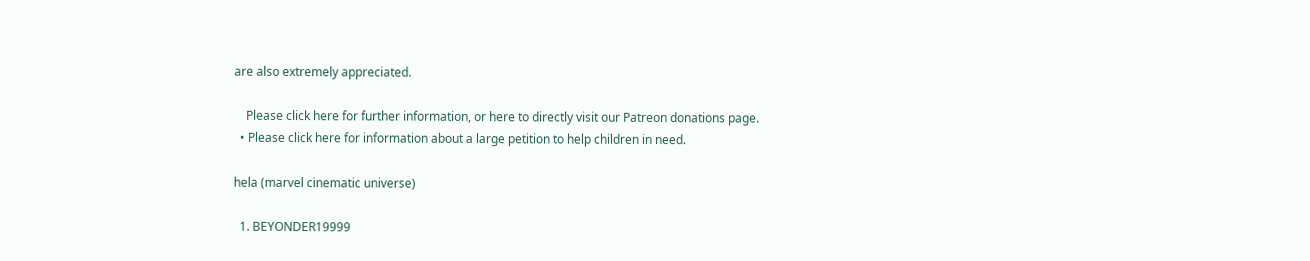are also extremely appreciated.

    Please click here for further information, or here to directly visit our Patreon donations page.
  • Please click here for information about a large petition to help children in need.

hela (marvel cinematic universe)

  1. BEYONDER19999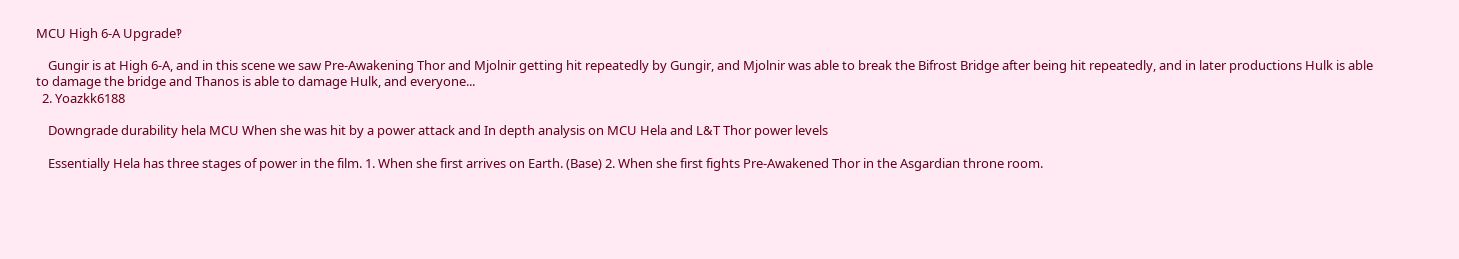MCU High 6-A Upgrade‽

    Gungir is at High 6-A, and in this scene we saw Pre-Awakening Thor and Mjolnir getting hit repeatedly by Gungir, and Mjolnir was able to break the Bifrost Bridge after being hit repeatedly, and in later productions Hulk is able to damage the bridge and Thanos is able to damage Hulk, and everyone...
  2. Yoazkk6188

    Downgrade durability hela MCU When she was hit by a power attack and In depth analysis on MCU Hela and L&T Thor power levels

    Essentially Hela has three stages of power in the film. 1. When she first arrives on Earth. (Base) 2. When she first fights Pre-Awakened Thor in the Asgardian throne room.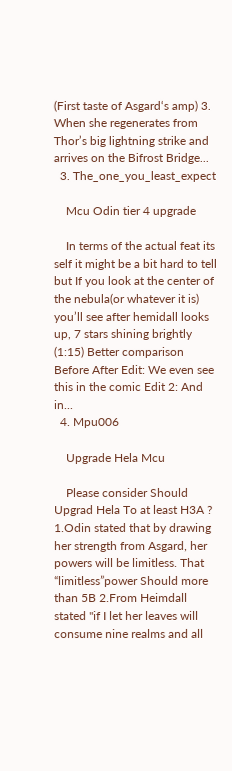(First taste of Asgard‘s amp) 3. When she regenerates from Thor’s big lightning strike and arrives on the Bifrost Bridge...
  3. The_one_you_least_expect

    Mcu Odin tier 4 upgrade

    In terms of the actual feat its self it might be a bit hard to tell but If you look at the center of the nebula(or whatever it is) you’ll see after hemidall looks up, 7 stars shining brightly (1:15) Better comparison Before After Edit: We even see this in the comic Edit 2: And in...
  4. Mpu006

    Upgrade Hela Mcu

    Please consider Should Upgrad Hela To at least H3A ? 1.Odin stated that by drawing her strength from Asgard, her powers will be limitless. That “limitless”power Should more than 5B 2.From Heimdall stated "if I let her leaves will consume nine realms and all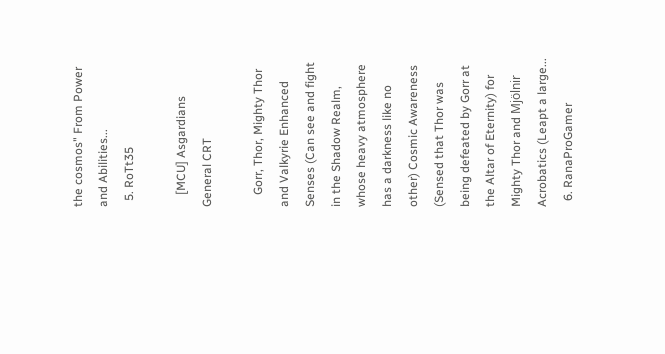the cosmos" From Power and Abilities...
  5. RoTt35

    [MCU] Asgardians General CRT

    Gorr, Thor, Mighty Thor and Valkyrie Enhanced Senses (Can see and fight in the Shadow Realm, whose heavy atmosphere has a darkness like no other) Cosmic Awareness (Sensed that Thor was being defeated by Gorr at the Altar of Eternity) for Mighty Thor and Mjölnir Acrobatics (Leapt a large...
  6. RanaProGamer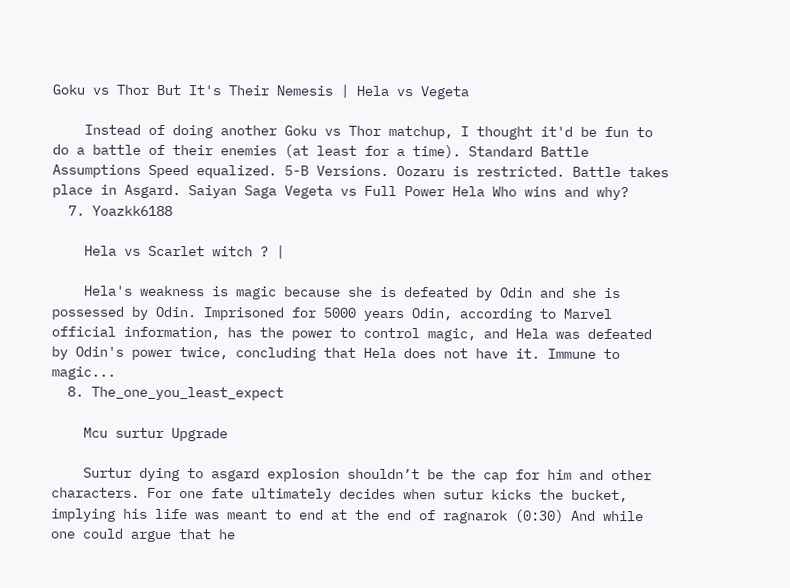Goku vs Thor But It's Their Nemesis | Hela vs Vegeta

    Instead of doing another Goku vs Thor matchup, I thought it'd be fun to do a battle of their enemies (at least for a time). Standard Battle Assumptions Speed equalized. 5-B Versions. Oozaru is restricted. Battle takes place in Asgard. Saiyan Saga Vegeta vs Full Power Hela Who wins and why?
  7. Yoazkk6188

    Hela vs Scarlet witch ? |

    Hela's weakness is magic because she is defeated by Odin and she is possessed by Odin. Imprisoned for 5000 years Odin, according to Marvel official information, has the power to control magic, and Hela was defeated by Odin's power twice, concluding that Hela does not have it. Immune to magic...
  8. The_one_you_least_expect

    Mcu surtur Upgrade

    Surtur dying to asgard explosion shouldn’t be the cap for him and other characters. For one fate ultimately decides when sutur kicks the bucket, implying his life was meant to end at the end of ragnarok (0:30) And while one could argue that he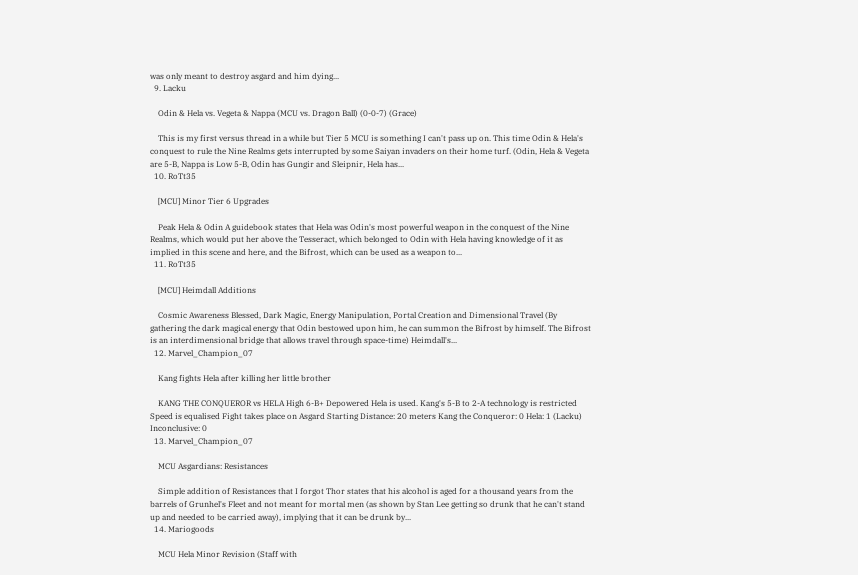was only meant to destroy asgard and him dying...
  9. Lacku

    Odin & Hela vs. Vegeta & Nappa (MCU vs. Dragon Ball) (0-0-7) (Grace)

    This is my first versus thread in a while but Tier 5 MCU is something I can't pass up on. This time Odin & Hela's conquest to rule the Nine Realms gets interrupted by some Saiyan invaders on their home turf. (Odin, Hela & Vegeta are 5-B, Nappa is Low 5-B, Odin has Gungir and Sleipnir, Hela has...
  10. RoTt35

    [MCU] Minor Tier 6 Upgrades

    Peak Hela & Odin A guidebook states that Hela was Odin's most powerful weapon in the conquest of the Nine Realms, which would put her above the Tesseract, which belonged to Odin with Hela having knowledge of it as implied in this scene and here, and the Bifrost, which can be used as a weapon to...
  11. RoTt35

    [MCU] Heimdall Additions

    Cosmic Awareness Blessed, Dark Magic, Energy Manipulation, Portal Creation and Dimensional Travel (By gathering the dark magical energy that Odin bestowed upon him, he can summon the Bifrost by himself. The Bifrost is an interdimensional bridge that allows travel through space-time) Heimdall's...
  12. Marvel_Champion_07

    Kang fights Hela after killing her little brother

    KANG THE CONQUEROR vs HELA High 6-B+ Depowered Hela is used. Kang's 5-B to 2-A technology is restricted Speed is equalised Fight takes place on Asgard Starting Distance: 20 meters Kang the Conqueror: 0 Hela: 1 (Lacku) Inconclusive: 0
  13. Marvel_Champion_07

    MCU Asgardians: Resistances

    Simple addition of Resistances that I forgot Thor states that his alcohol is aged for a thousand years from the barrels of Grunhel's Fleet and not meant for mortal men (as shown by Stan Lee getting so drunk that he can't stand up and needed to be carried away), implying that it can be drunk by...
  14. Mariogoods

    MCU Hela Minor Revision (Staff with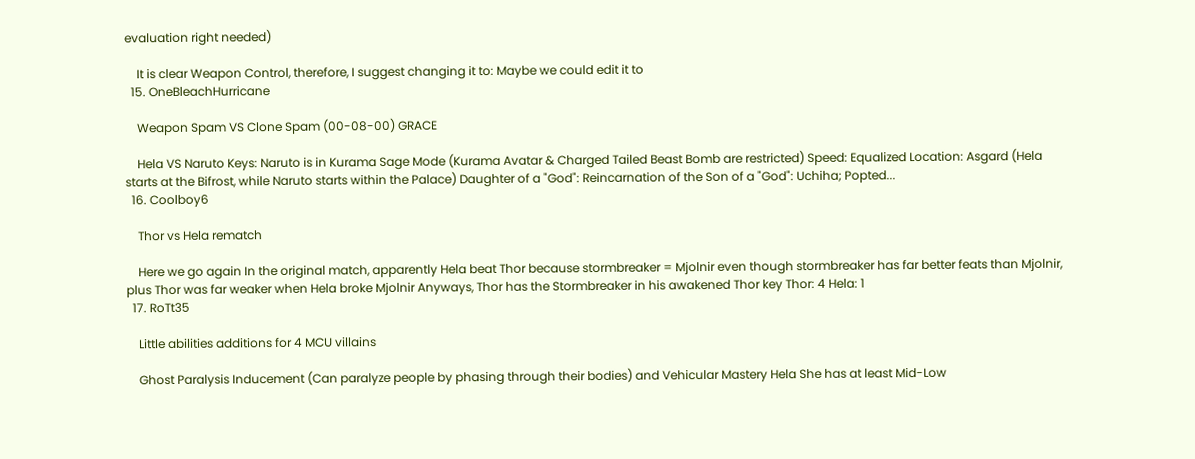evaluation right needed)

    It is clear Weapon Control, therefore, I suggest changing it to: Maybe we could edit it to
  15. OneBleachHurricane

    Weapon Spam VS Clone Spam (00-08-00) GRACE

    Hela VS Naruto Keys: Naruto is in Kurama Sage Mode (Kurama Avatar & Charged Tailed Beast Bomb are restricted) Speed: Equalized Location: Asgard (Hela starts at the Bifrost, while Naruto starts within the Palace) Daughter of a "God": Reincarnation of the Son of a "God": Uchiha; Popted...
  16. Coolboy6

    Thor vs Hela rematch

    Here we go again In the original match, apparently Hela beat Thor because stormbreaker = Mjolnir even though stormbreaker has far better feats than Mjolnir, plus Thor was far weaker when Hela broke Mjolnir Anyways, Thor has the Stormbreaker in his awakened Thor key Thor: 4 Hela: 1
  17. RoTt35

    Little abilities additions for 4 MCU villains

    Ghost Paralysis Inducement (Can paralyze people by phasing through their bodies) and Vehicular Mastery Hela She has at least Mid-Low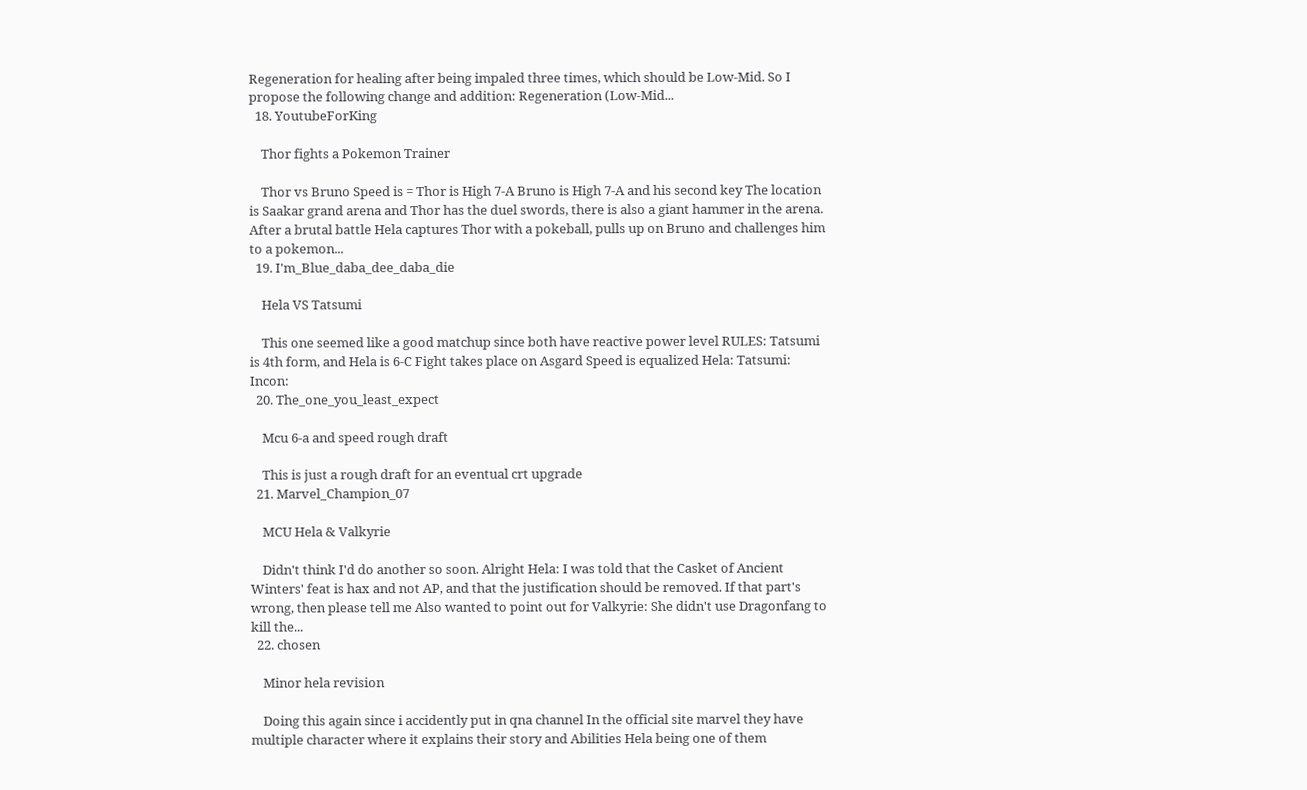Regeneration for healing after being impaled three times, which should be Low-Mid. So I propose the following change and addition: Regeneration (Low-Mid...
  18. YoutubeForKing

    Thor fights a Pokemon Trainer

    Thor vs Bruno Speed is = Thor is High 7-A Bruno is High 7-A and his second key The location is Saakar grand arena and Thor has the duel swords, there is also a giant hammer in the arena. After a brutal battle Hela captures Thor with a pokeball, pulls up on Bruno and challenges him to a pokemon...
  19. I'm_Blue_daba_dee_daba_die

    Hela VS Tatsumi

    This one seemed like a good matchup since both have reactive power level RULES: Tatsumi is 4th form, and Hela is 6-C Fight takes place on Asgard Speed is equalized Hela: Tatsumi: Incon:
  20. The_one_you_least_expect

    Mcu 6-a and speed rough draft

    This is just a rough draft for an eventual crt upgrade
  21. Marvel_Champion_07

    MCU Hela & Valkyrie

    Didn't think I'd do another so soon. Alright Hela: I was told that the Casket of Ancient Winters' feat is hax and not AP, and that the justification should be removed. If that part's wrong, then please tell me Also wanted to point out for Valkyrie: She didn't use Dragonfang to kill the...
  22. chosen

    Minor hela revision

    Doing this again since i accidently put in qna channel In the official site marvel they have multiple character where it explains their story and Abilities Hela being one of them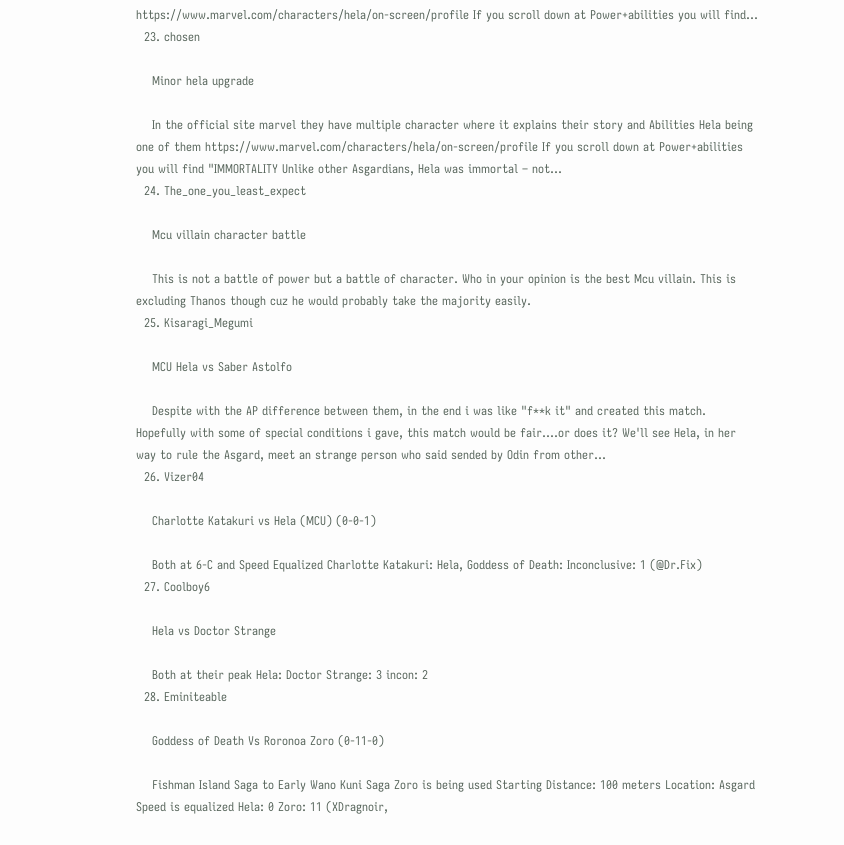https://www.marvel.com/characters/hela/on-screen/profile If you scroll down at Power+abilities you will find...
  23. chosen

    Minor hela upgrade

    In the official site marvel they have multiple character where it explains their story and Abilities Hela being one of them https://www.marvel.com/characters/hela/on-screen/profile If you scroll down at Power+abilities you will find "IMMORTALITY Unlike other Asgardians, Hela was immortal – not...
  24. The_one_you_least_expect

    Mcu villain character battle

    This is not a battle of power but a battle of character. Who in your opinion is the best Mcu villain. This is excluding Thanos though cuz he would probably take the majority easily.
  25. Kisaragi_Megumi

    MCU Hela vs Saber Astolfo

    Despite with the AP difference between them, in the end i was like "f**k it" and created this match. Hopefully with some of special conditions i gave, this match would be fair....or does it? We'll see Hela, in her way to rule the Asgard, meet an strange person who said sended by Odin from other...
  26. Vizer04

    Charlotte Katakuri vs Hela (MCU) (0-0-1)

    Both at 6-C and Speed Equalized Charlotte Katakuri: Hela, Goddess of Death: Inconclusive: 1 (@Dr.Fix)
  27. Coolboy6

    Hela vs Doctor Strange

    Both at their peak Hela: Doctor Strange: 3 incon: 2
  28. Eminiteable

    Goddess of Death Vs Roronoa Zoro (0-11-0)

    Fishman Island Saga to Early Wano Kuni Saga Zoro is being used Starting Distance: 100 meters Location: Asgard Speed is equalized Hela: 0 Zoro: 11 (XDragnoir,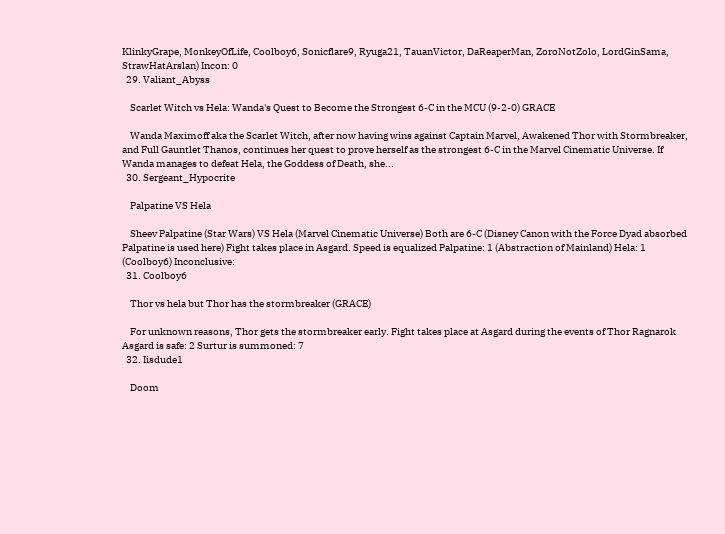KlinkyGrape, MonkeyOfLife, Coolboy6, Sonicflare9, Ryuga21, TauanVictor, DaReaperMan, ZoroNotZolo, LordGinSama, StrawHatArslan) Incon: 0
  29. Valiant_Abyss

    Scarlet Witch vs Hela: Wanda's Quest to Become the Strongest 6-C in the MCU (9-2-0) GRACE

    Wanda Maximoff aka the Scarlet Witch, after now having wins against Captain Marvel, Awakened Thor with Stormbreaker, and Full Gauntlet Thanos, continues her quest to prove herself as the strongest 6-C in the Marvel Cinematic Universe. If Wanda manages to defeat Hela, the Goddess of Death, she...
  30. Sergeant_Hypocrite

    Palpatine VS Hela

    Sheev Palpatine (Star Wars) VS Hela (Marvel Cinematic Universe) Both are 6-C (Disney Canon with the Force Dyad absorbed Palpatine is used here) Fight takes place in Asgard. Speed is equalized Palpatine: 1 (Abstraction of Mainland) Hela: 1 (Coolboy6) Inconclusive:
  31. Coolboy6

    Thor vs hela but Thor has the stormbreaker (GRACE)

    For unknown reasons, Thor gets the stormbreaker early. Fight takes place at Asgard during the events of Thor Ragnarok Asgard is safe: 2 Surtur is summoned: 7
  32. Iisdude1

    Doom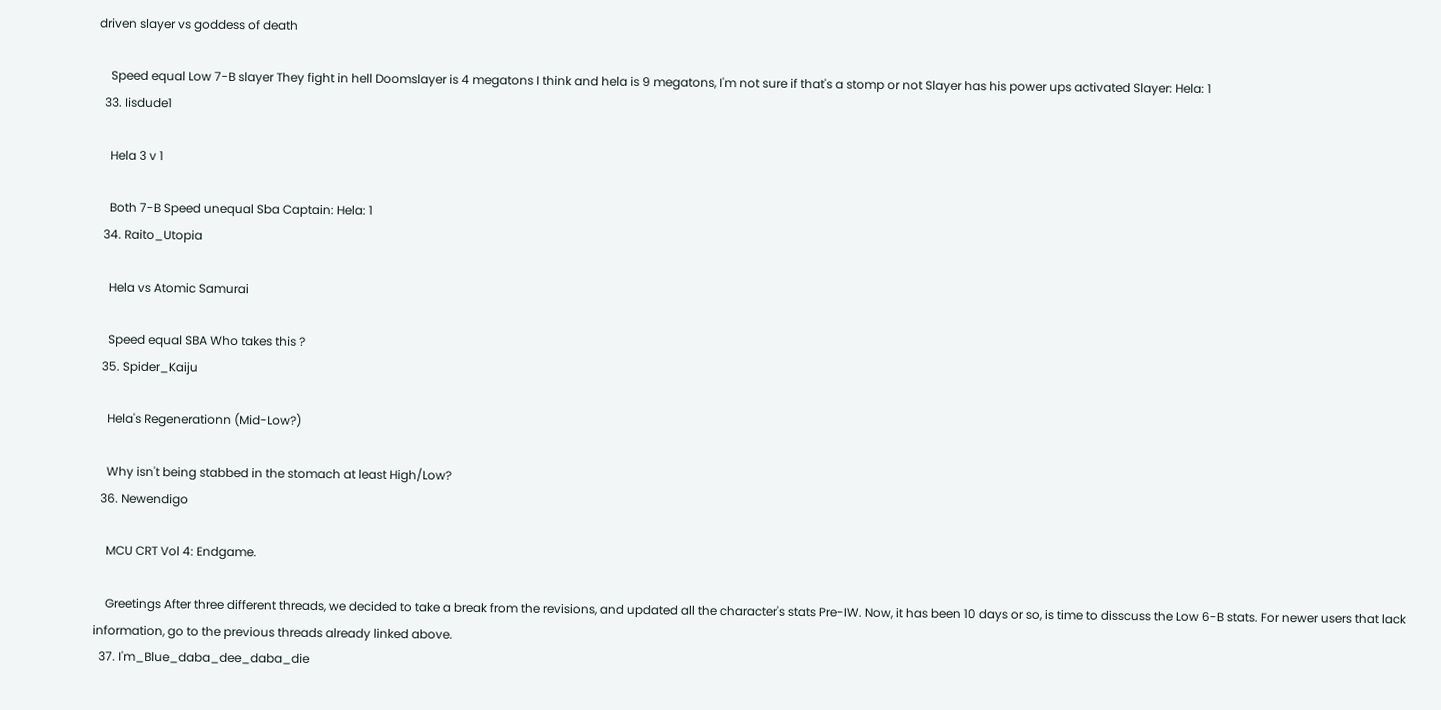driven slayer vs goddess of death

    Speed equal Low 7-B slayer They fight in hell Doomslayer is 4 megatons I think and hela is 9 megatons, I'm not sure if that's a stomp or not Slayer has his power ups activated Slayer: Hela: 1
  33. Iisdude1

    Hela 3 v 1

    Both 7-B Speed unequal Sba Captain: Hela: 1
  34. Raito_Utopia

    Hela vs Atomic Samurai

    Speed equal SBA Who takes this ?
  35. Spider_Kaiju

    Hela's Regenerationn (Mid-Low?)

    Why isn't being stabbed in the stomach at least High/Low?
  36. Newendigo

    MCU CRT Vol 4: Endgame.

    Greetings After three different threads, we decided to take a break from the revisions, and updated all the character's stats Pre-IW. Now, it has been 10 days or so, is time to disscuss the Low 6-B stats. For newer users that lack information, go to the previous threads already linked above.
  37. I'm_Blue_daba_dee_daba_die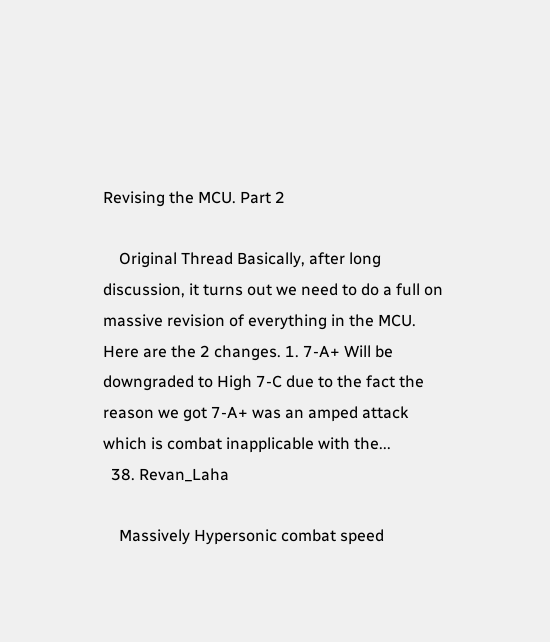Revising the MCU. Part 2

    Original Thread Basically, after long discussion, it turns out we need to do a full on massive revision of everything in the MCU. Here are the 2 changes. 1. 7-A+ Will be downgraded to High 7-C due to the fact the reason we got 7-A+ was an amped attack which is combat inapplicable with the...
  38. Revan_Laha

    Massively Hypersonic combat speed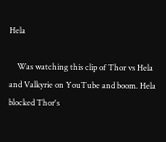Hela

    Was watching this clip of Thor vs Hela and Valkyrie on YouTube and boom. Hela blocked Thor's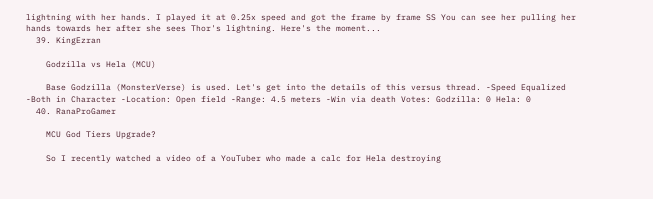lightning with her hands. I played it at 0.25x speed and got the frame by frame SS You can see her pulling her hands towards her after she sees Thor's lightning. Here's the moment...
  39. KingEzran

    Godzilla vs Hela (MCU)

    Base Godzilla (MonsterVerse) is used. Let's get into the details of this versus thread. -Speed Equalized -Both in Character -Location: Open field -Range: 4.5 meters -Win via death Votes: Godzilla: 0 Hela: 0
  40. RanaProGamer

    MCU God Tiers Upgrade?

    So I recently watched a video of a YouTuber who made a calc for Hela destroying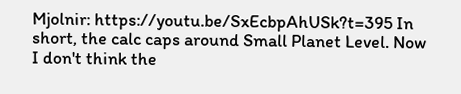Mjolnir: https://youtu.be/SxEcbpAhUSk?t=395 In short, the calc caps around Small Planet Level. Now I don't think the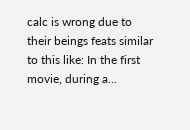calc is wrong due to their beings feats similar to this like: In the first movie, during a...